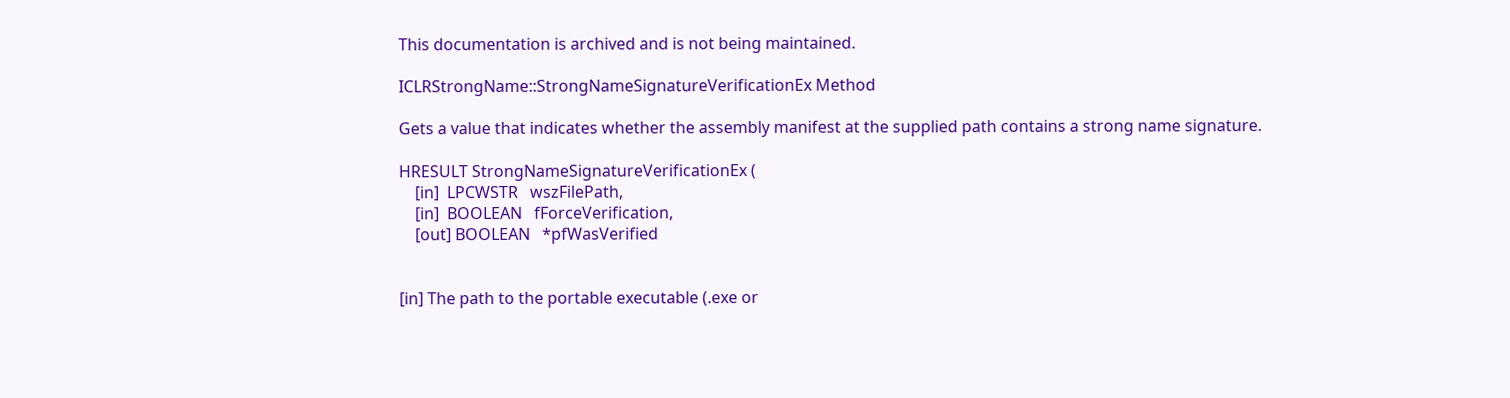This documentation is archived and is not being maintained.

ICLRStrongName::StrongNameSignatureVerificationEx Method

Gets a value that indicates whether the assembly manifest at the supplied path contains a strong name signature.

HRESULT StrongNameSignatureVerificationEx (
    [in]  LPCWSTR   wszFilePath,
    [in]  BOOLEAN   fForceVerification,
    [out] BOOLEAN   *pfWasVerified


[in] The path to the portable executable (.exe or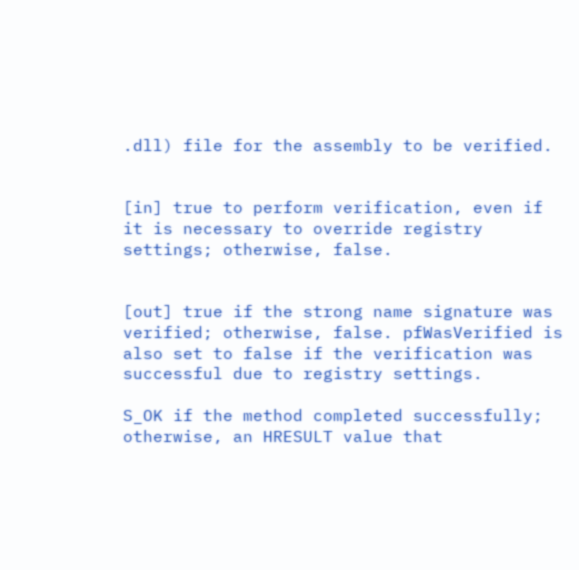.dll) file for the assembly to be verified.


[in] true to perform verification, even if it is necessary to override registry settings; otherwise, false.


[out] true if the strong name signature was verified; otherwise, false. pfWasVerified is also set to false if the verification was successful due to registry settings.

S_OK if the method completed successfully; otherwise, an HRESULT value that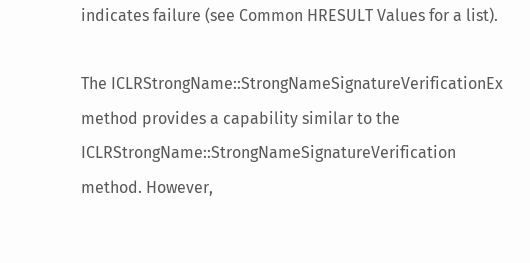indicates failure (see Common HRESULT Values for a list).

The ICLRStrongName::StrongNameSignatureVerificationEx method provides a capability similar to the ICLRStrongName::StrongNameSignatureVerification method. However,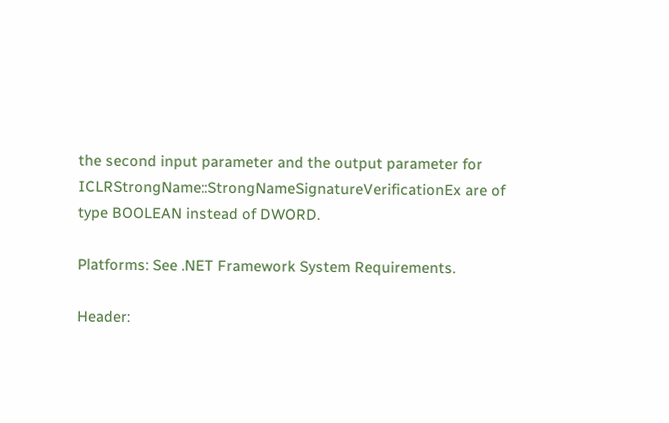the second input parameter and the output parameter for ICLRStrongName::StrongNameSignatureVerificationEx are of type BOOLEAN instead of DWORD.

Platforms: See .NET Framework System Requirements.

Header: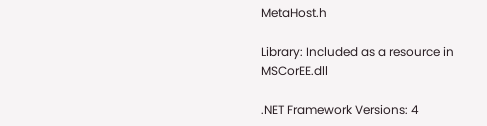MetaHost.h

Library: Included as a resource in MSCorEE.dll

.NET Framework Versions: 4